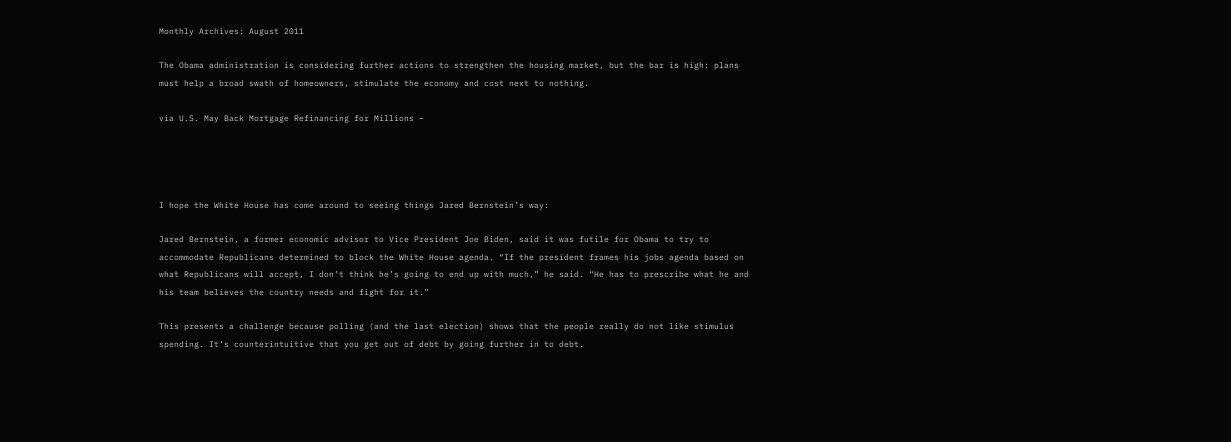Monthly Archives: August 2011

The Obama administration is considering further actions to strengthen the housing market, but the bar is high: plans must help a broad swath of homeowners, stimulate the economy and cost next to nothing.

via U.S. May Back Mortgage Refinancing for Millions –




I hope the White House has come around to seeing things Jared Bernstein’s way:

Jared Bernstein, a former economic advisor to Vice President Joe Biden, said it was futile for Obama to try to accommodate Republicans determined to block the White House agenda. “If the president frames his jobs agenda based on what Republicans will accept, I don’t think he’s going to end up with much,” he said. “He has to prescribe what he and his team believes the country needs and fight for it.”

This presents a challenge because polling (and the last election) shows that the people really do not like stimulus spending. It’s counterintuitive that you get out of debt by going further in to debt.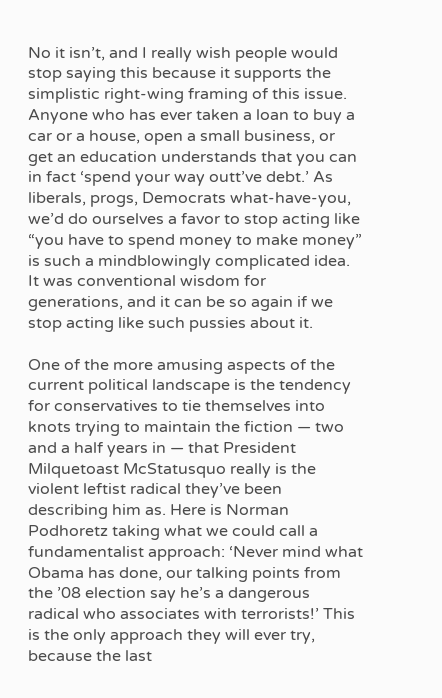No it isn’t, and I really wish people would stop saying this because it supports the simplistic right-wing framing of this issue. Anyone who has ever taken a loan to buy a car or a house, open a small business, or get an education understands that you can in fact ‘spend your way outt’ve debt.’ As liberals, progs, Democrats what-have-you, we’d do ourselves a favor to stop acting like “you have to spend money to make money” is such a mindblowingly complicated idea. It was conventional wisdom for generations, and it can be so again if we stop acting like such pussies about it.

One of the more amusing aspects of the current political landscape is the tendency for conservatives to tie themselves into knots trying to maintain the fiction — two and a half years in — that President Milquetoast McStatusquo really is the violent leftist radical they’ve been describing him as. Here is Norman Podhoretz taking what we could call a fundamentalist approach: ‘Never mind what Obama has done, our talking points from the ’08 election say he’s a dangerous radical who associates with terrorists!’ This is the only approach they will ever try, because the last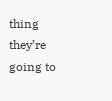thing they’re going to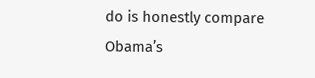do is honestly compare Obama’s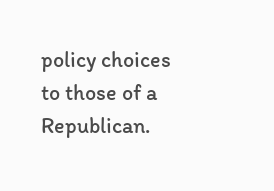policy choices to those of a Republican.